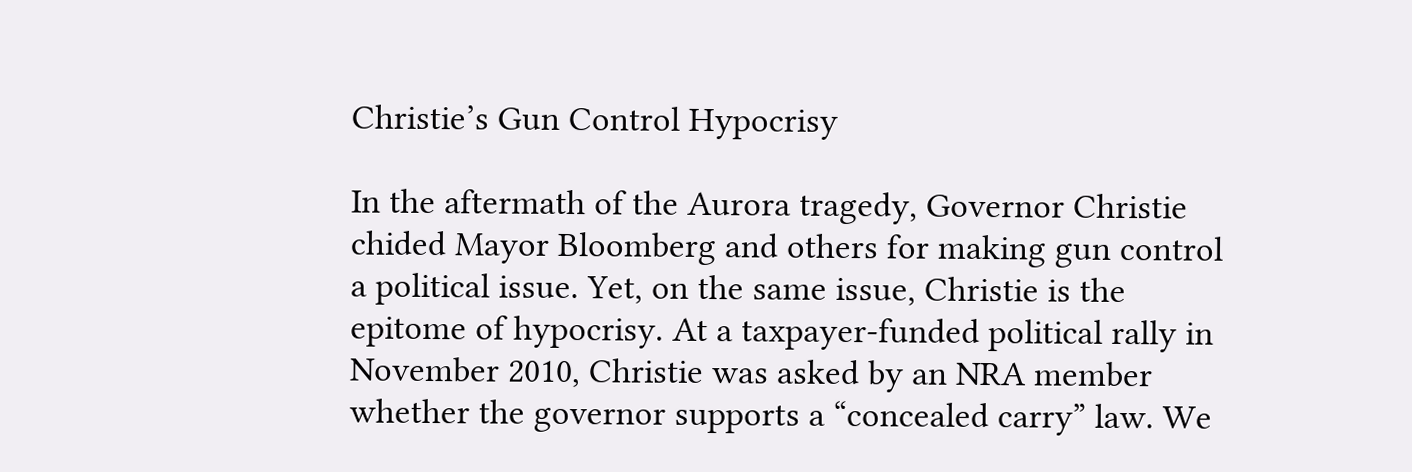Christie’s Gun Control Hypocrisy

In the aftermath of the Aurora tragedy, Governor Christie chided Mayor Bloomberg and others for making gun control a political issue. Yet, on the same issue, Christie is the epitome of hypocrisy. At a taxpayer-funded political rally in November 2010, Christie was asked by an NRA member whether the governor supports a “concealed carry” law. We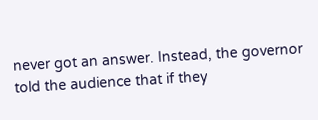never got an answer. Instead, the governor told the audience that if they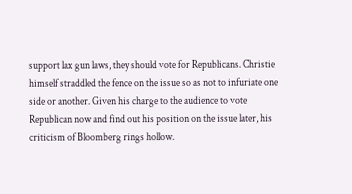support lax gun laws, they should vote for Republicans. Christie himself straddled the fence on the issue so as not to infuriate one side or another. Given his charge to the audience to vote Republican now and find out his position on the issue later, his criticism of Bloomberg rings hollow.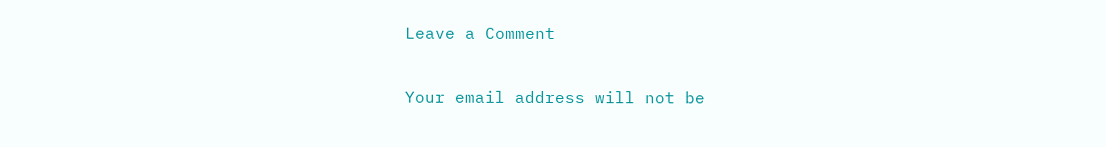Leave a Comment

Your email address will not be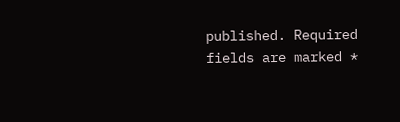published. Required fields are marked *